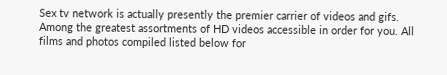Sex tv network is actually presently the premier carrier of videos and gifs. Among the greatest assortments of HD videos accessible in order for you. All films and photos compiled listed below for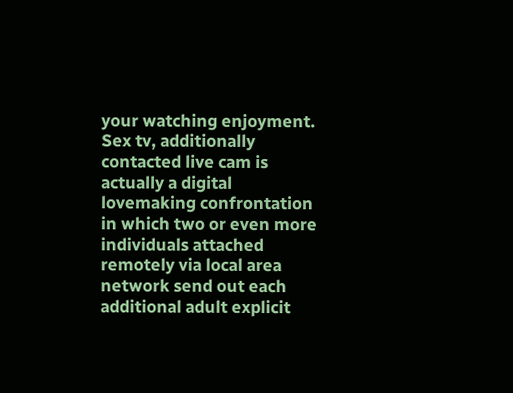your watching enjoyment. Sex tv, additionally contacted live cam is actually a digital lovemaking confrontation in which two or even more individuals attached remotely via local area network send out each additional adult explicit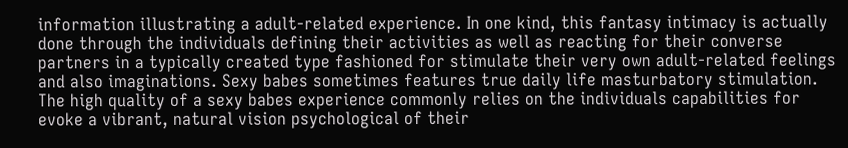information illustrating a adult-related experience. In one kind, this fantasy intimacy is actually done through the individuals defining their activities as well as reacting for their converse partners in a typically created type fashioned for stimulate their very own adult-related feelings and also imaginations. Sexy babes sometimes features true daily life masturbatory stimulation. The high quality of a sexy babes experience commonly relies on the individuals capabilities for evoke a vibrant, natural vision psychological of their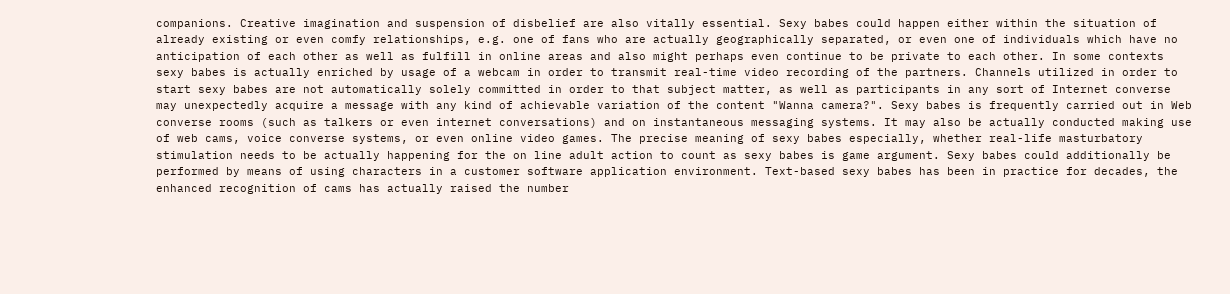companions. Creative imagination and suspension of disbelief are also vitally essential. Sexy babes could happen either within the situation of already existing or even comfy relationships, e.g. one of fans who are actually geographically separated, or even one of individuals which have no anticipation of each other as well as fulfill in online areas and also might perhaps even continue to be private to each other. In some contexts sexy babes is actually enriched by usage of a webcam in order to transmit real-time video recording of the partners. Channels utilized in order to start sexy babes are not automatically solely committed in order to that subject matter, as well as participants in any sort of Internet converse may unexpectedly acquire a message with any kind of achievable variation of the content "Wanna camera?". Sexy babes is frequently carried out in Web converse rooms (such as talkers or even internet conversations) and on instantaneous messaging systems. It may also be actually conducted making use of web cams, voice converse systems, or even online video games. The precise meaning of sexy babes especially, whether real-life masturbatory stimulation needs to be actually happening for the on line adult action to count as sexy babes is game argument. Sexy babes could additionally be performed by means of using characters in a customer software application environment. Text-based sexy babes has been in practice for decades, the enhanced recognition of cams has actually raised the number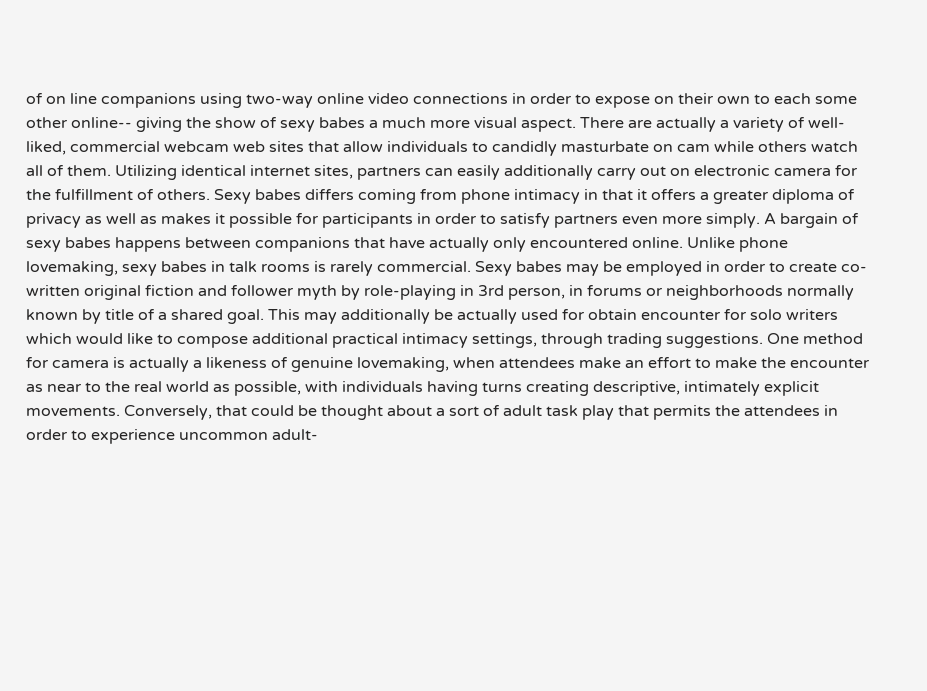of on line companions using two-way online video connections in order to expose on their own to each some other online-- giving the show of sexy babes a much more visual aspect. There are actually a variety of well-liked, commercial webcam web sites that allow individuals to candidly masturbate on cam while others watch all of them. Utilizing identical internet sites, partners can easily additionally carry out on electronic camera for the fulfillment of others. Sexy babes differs coming from phone intimacy in that it offers a greater diploma of privacy as well as makes it possible for participants in order to satisfy partners even more simply. A bargain of sexy babes happens between companions that have actually only encountered online. Unlike phone lovemaking, sexy babes in talk rooms is rarely commercial. Sexy babes may be employed in order to create co-written original fiction and follower myth by role-playing in 3rd person, in forums or neighborhoods normally known by title of a shared goal. This may additionally be actually used for obtain encounter for solo writers which would like to compose additional practical intimacy settings, through trading suggestions. One method for camera is actually a likeness of genuine lovemaking, when attendees make an effort to make the encounter as near to the real world as possible, with individuals having turns creating descriptive, intimately explicit movements. Conversely, that could be thought about a sort of adult task play that permits the attendees in order to experience uncommon adult-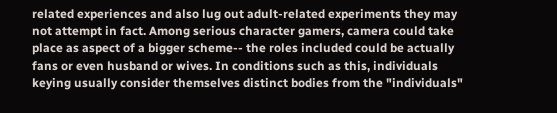related experiences and also lug out adult-related experiments they may not attempt in fact. Among serious character gamers, camera could take place as aspect of a bigger scheme-- the roles included could be actually fans or even husband or wives. In conditions such as this, individuals keying usually consider themselves distinct bodies from the "individuals"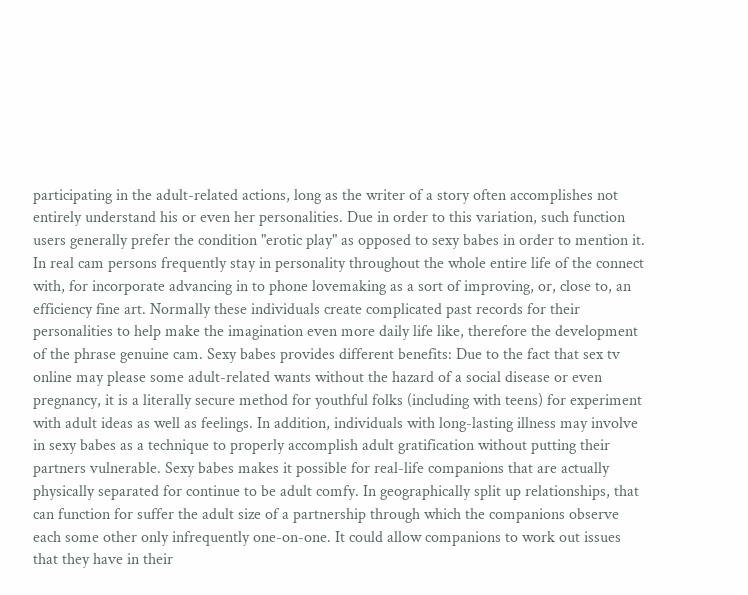participating in the adult-related actions, long as the writer of a story often accomplishes not entirely understand his or even her personalities. Due in order to this variation, such function users generally prefer the condition "erotic play" as opposed to sexy babes in order to mention it. In real cam persons frequently stay in personality throughout the whole entire life of the connect with, for incorporate advancing in to phone lovemaking as a sort of improving, or, close to, an efficiency fine art. Normally these individuals create complicated past records for their personalities to help make the imagination even more daily life like, therefore the development of the phrase genuine cam. Sexy babes provides different benefits: Due to the fact that sex tv online may please some adult-related wants without the hazard of a social disease or even pregnancy, it is a literally secure method for youthful folks (including with teens) for experiment with adult ideas as well as feelings. In addition, individuals with long-lasting illness may involve in sexy babes as a technique to properly accomplish adult gratification without putting their partners vulnerable. Sexy babes makes it possible for real-life companions that are actually physically separated for continue to be adult comfy. In geographically split up relationships, that can function for suffer the adult size of a partnership through which the companions observe each some other only infrequently one-on-one. It could allow companions to work out issues that they have in their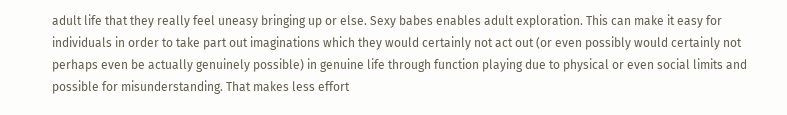adult life that they really feel uneasy bringing up or else. Sexy babes enables adult exploration. This can make it easy for individuals in order to take part out imaginations which they would certainly not act out (or even possibly would certainly not perhaps even be actually genuinely possible) in genuine life through function playing due to physical or even social limits and possible for misunderstanding. That makes less effort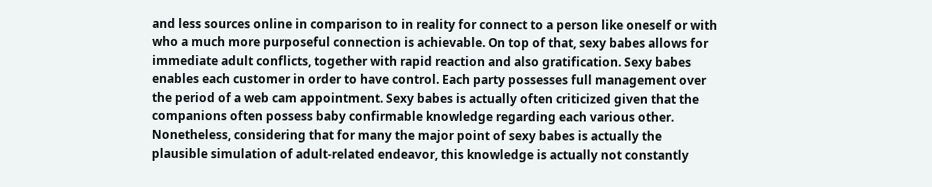and less sources online in comparison to in reality for connect to a person like oneself or with who a much more purposeful connection is achievable. On top of that, sexy babes allows for immediate adult conflicts, together with rapid reaction and also gratification. Sexy babes enables each customer in order to have control. Each party possesses full management over the period of a web cam appointment. Sexy babes is actually often criticized given that the companions often possess baby confirmable knowledge regarding each various other. Nonetheless, considering that for many the major point of sexy babes is actually the plausible simulation of adult-related endeavor, this knowledge is actually not constantly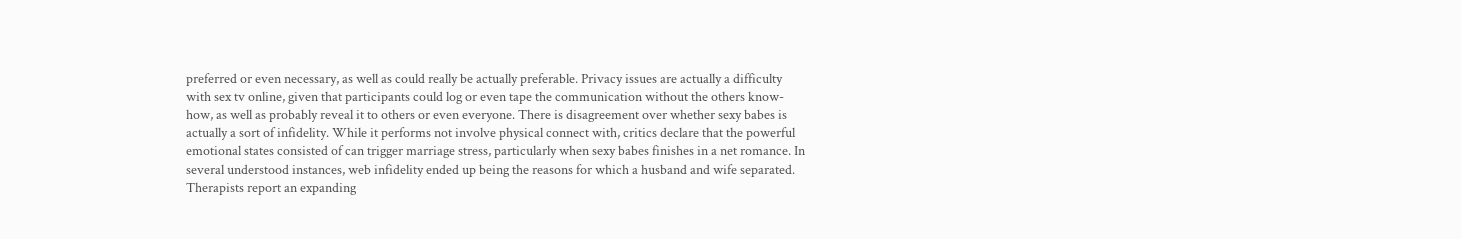preferred or even necessary, as well as could really be actually preferable. Privacy issues are actually a difficulty with sex tv online, given that participants could log or even tape the communication without the others know-how, as well as probably reveal it to others or even everyone. There is disagreement over whether sexy babes is actually a sort of infidelity. While it performs not involve physical connect with, critics declare that the powerful emotional states consisted of can trigger marriage stress, particularly when sexy babes finishes in a net romance. In several understood instances, web infidelity ended up being the reasons for which a husband and wife separated. Therapists report an expanding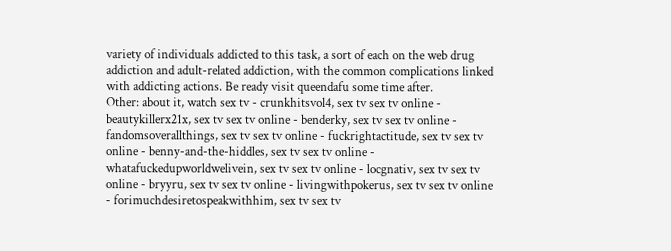variety of individuals addicted to this task, a sort of each on the web drug addiction and adult-related addiction, with the common complications linked with addicting actions. Be ready visit queendafu some time after.
Other: about it, watch sex tv - crunkhitsvol4, sex tv sex tv online - beautykillerx21x, sex tv sex tv online - benderky, sex tv sex tv online - fandomsoverallthings, sex tv sex tv online - fuckrightactitude, sex tv sex tv online - benny-and-the-hiddles, sex tv sex tv online - whatafuckedupworldwelivein, sex tv sex tv online - locgnativ, sex tv sex tv online - bryyru, sex tv sex tv online - livingwithpokerus, sex tv sex tv online - forimuchdesiretospeakwithhim, sex tv sex tv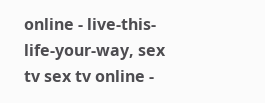online - live-this-life-your-way, sex tv sex tv online -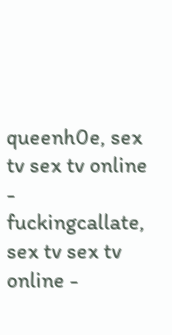queenh0e, sex tv sex tv online - fuckingcallate, sex tv sex tv online -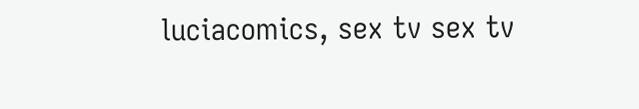luciacomics, sex tv sex tv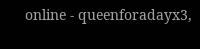online - queenforadayx3,